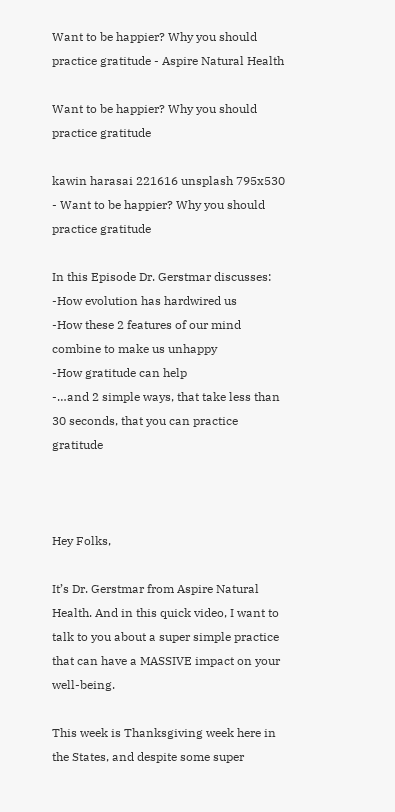Want to be happier? Why you should practice gratitude - Aspire Natural Health

Want to be happier? Why you should practice gratitude

kawin harasai 221616 unsplash 795x530 - Want to be happier? Why you should practice gratitude

In this Episode Dr. Gerstmar discusses:
-How evolution has hardwired us
-How these 2 features of our mind combine to make us unhappy
-How gratitude can help
-…and 2 simple ways, that take less than 30 seconds, that you can practice gratitude



Hey Folks,

It’s Dr. Gerstmar from Aspire Natural Health. And in this quick video, I want to talk to you about a super simple practice that can have a MASSIVE impact on your well-being.

This week is Thanksgiving week here in the States, and despite some super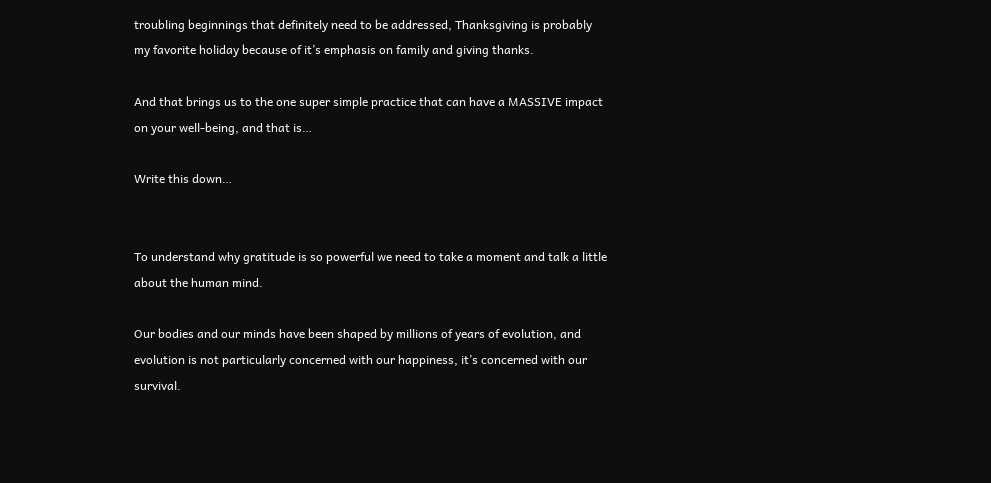troubling beginnings that definitely need to be addressed, Thanksgiving is probably my favorite holiday because of it’s emphasis on family and giving thanks.

And that brings us to the one super simple practice that can have a MASSIVE impact on your well-being, and that is…

Write this down…


To understand why gratitude is so powerful we need to take a moment and talk a little about the human mind.

Our bodies and our minds have been shaped by millions of years of evolution, and evolution is not particularly concerned with our happiness, it’s concerned with our survival.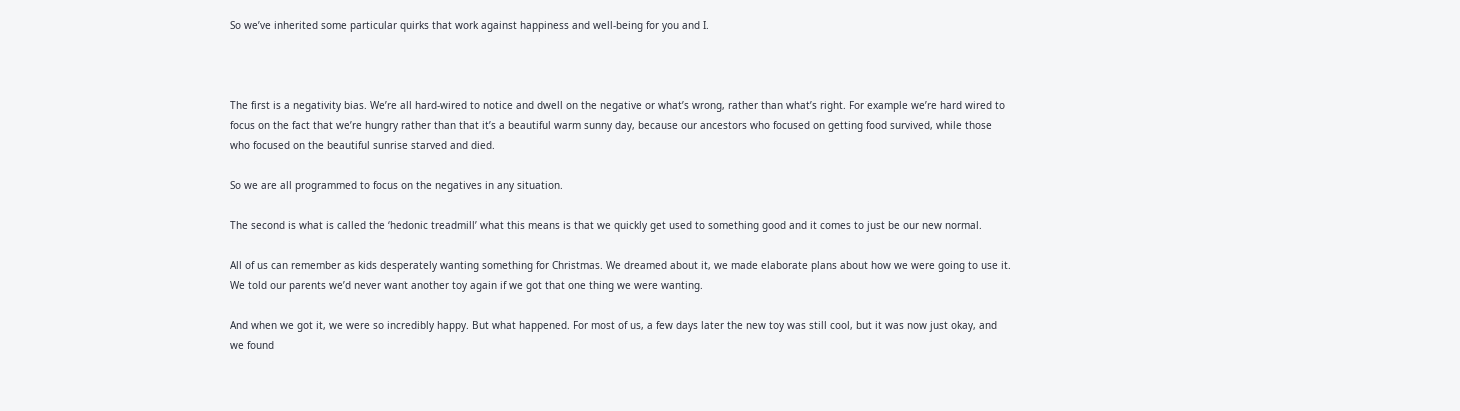So we’ve inherited some particular quirks that work against happiness and well-being for you and I.



The first is a negativity bias. We’re all hard-wired to notice and dwell on the negative or what’s wrong, rather than what’s right. For example we’re hard wired to focus on the fact that we’re hungry rather than that it’s a beautiful warm sunny day, because our ancestors who focused on getting food survived, while those who focused on the beautiful sunrise starved and died.

So we are all programmed to focus on the negatives in any situation.

The second is what is called the ‘hedonic treadmill’ what this means is that we quickly get used to something good and it comes to just be our new normal.

All of us can remember as kids desperately wanting something for Christmas. We dreamed about it, we made elaborate plans about how we were going to use it. We told our parents we’d never want another toy again if we got that one thing we were wanting.

And when we got it, we were so incredibly happy. But what happened. For most of us, a few days later the new toy was still cool, but it was now just okay, and we found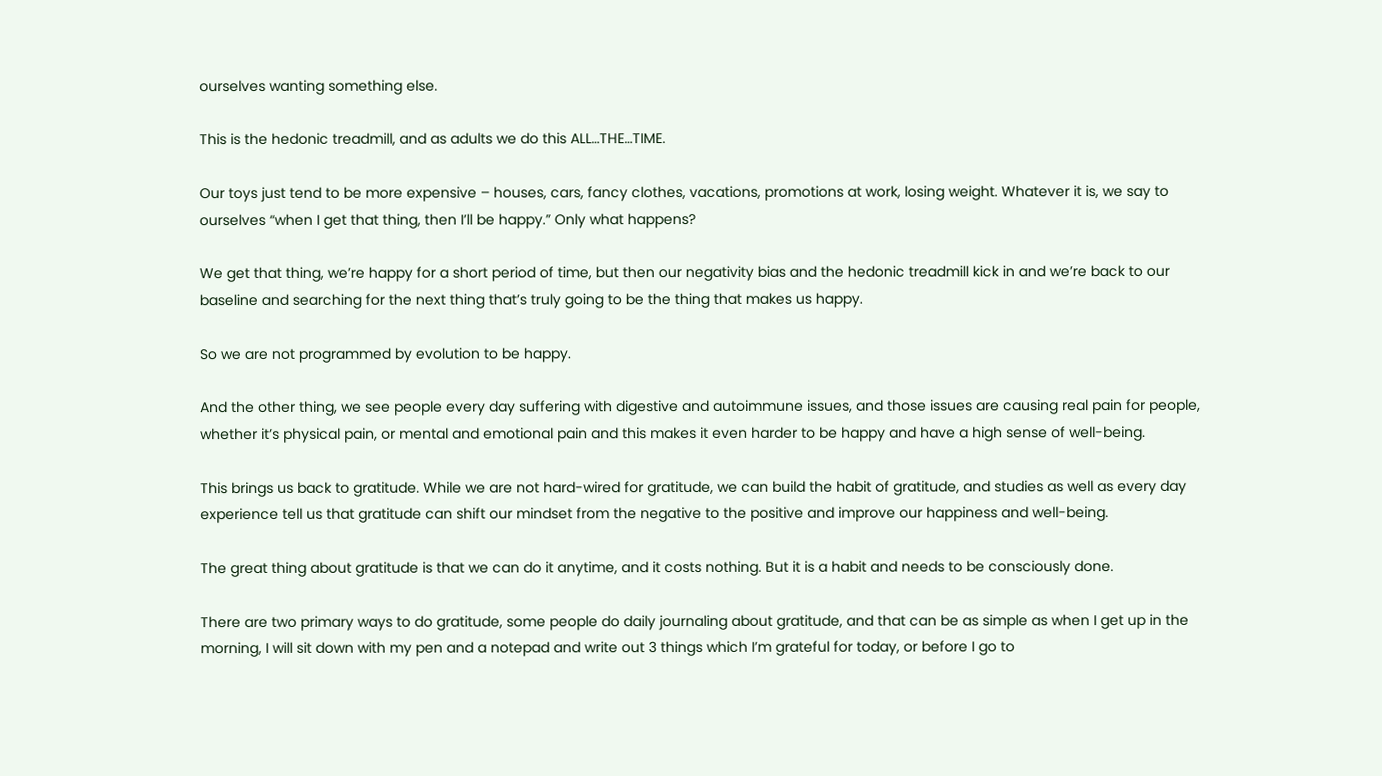ourselves wanting something else.

This is the hedonic treadmill, and as adults we do this ALL…THE…TIME.

Our toys just tend to be more expensive – houses, cars, fancy clothes, vacations, promotions at work, losing weight. Whatever it is, we say to ourselves “when I get that thing, then I’ll be happy.” Only what happens?

We get that thing, we’re happy for a short period of time, but then our negativity bias and the hedonic treadmill kick in and we’re back to our baseline and searching for the next thing that’s truly going to be the thing that makes us happy.

So we are not programmed by evolution to be happy.

And the other thing, we see people every day suffering with digestive and autoimmune issues, and those issues are causing real pain for people, whether it’s physical pain, or mental and emotional pain and this makes it even harder to be happy and have a high sense of well-being.

This brings us back to gratitude. While we are not hard-wired for gratitude, we can build the habit of gratitude, and studies as well as every day experience tell us that gratitude can shift our mindset from the negative to the positive and improve our happiness and well-being.

The great thing about gratitude is that we can do it anytime, and it costs nothing. But it is a habit and needs to be consciously done.

There are two primary ways to do gratitude, some people do daily journaling about gratitude, and that can be as simple as when I get up in the morning, I will sit down with my pen and a notepad and write out 3 things which I’m grateful for today, or before I go to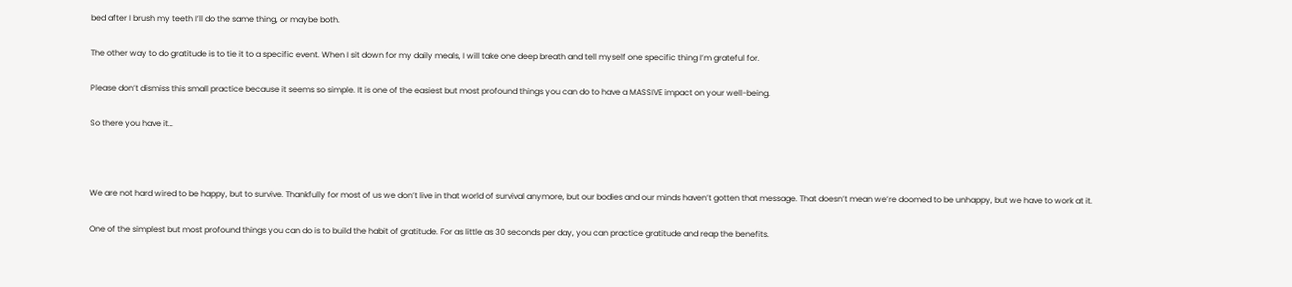bed after I brush my teeth I’ll do the same thing, or maybe both.

The other way to do gratitude is to tie it to a specific event. When I sit down for my daily meals, I will take one deep breath and tell myself one specific thing I’m grateful for.

Please don’t dismiss this small practice because it seems so simple. It is one of the easiest but most profound things you can do to have a MASSIVE impact on your well-being.

So there you have it…



We are not hard wired to be happy, but to survive. Thankfully for most of us we don’t live in that world of survival anymore, but our bodies and our minds haven’t gotten that message. That doesn’t mean we’re doomed to be unhappy, but we have to work at it.

One of the simplest but most profound things you can do is to build the habit of gratitude. For as little as 30 seconds per day, you can practice gratitude and reap the benefits.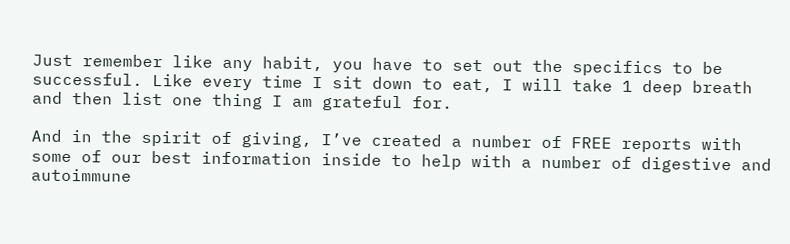Just remember like any habit, you have to set out the specifics to be successful. Like every time I sit down to eat, I will take 1 deep breath and then list one thing I am grateful for.

And in the spirit of giving, I’ve created a number of FREE reports with some of our best information inside to help with a number of digestive and autoimmune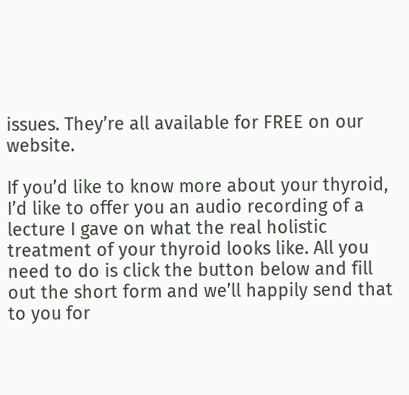issues. They’re all available for FREE on our website.

If you’d like to know more about your thyroid, I’d like to offer you an audio recording of a lecture I gave on what the real holistic treatment of your thyroid looks like. All you need to do is click the button below and fill out the short form and we’ll happily send that to you for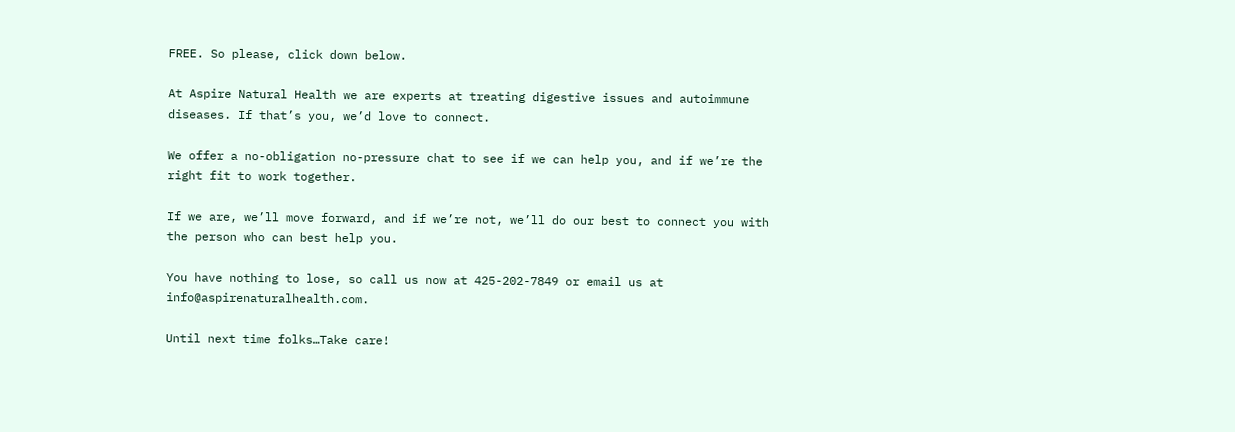FREE. So please, click down below.

At Aspire Natural Health we are experts at treating digestive issues and autoimmune diseases. If that’s you, we’d love to connect.

We offer a no-obligation no-pressure chat to see if we can help you, and if we’re the right fit to work together.

If we are, we’ll move forward, and if we’re not, we’ll do our best to connect you with the person who can best help you.

You have nothing to lose, so call us now at 425-202-7849 or email us at info@aspirenaturalhealth.com.

Until next time folks…Take care!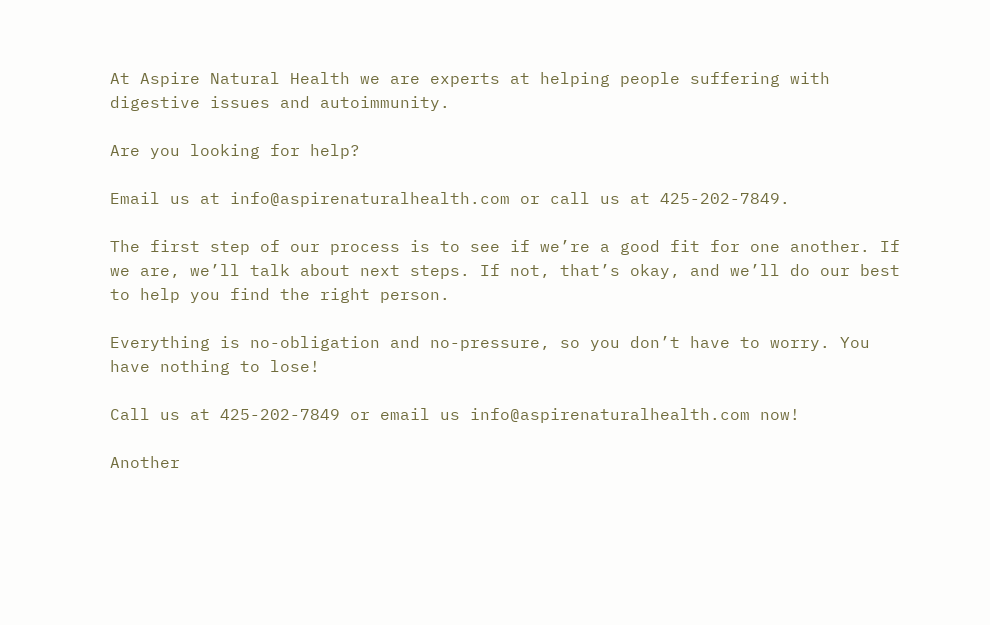At Aspire Natural Health we are experts at helping people suffering with digestive issues and autoimmunity.

Are you looking for help?

Email us at info@aspirenaturalhealth.com or call us at 425-202-7849.

The first step of our process is to see if we’re a good fit for one another. If we are, we’ll talk about next steps. If not, that’s okay, and we’ll do our best to help you find the right person.

Everything is no-obligation and no-pressure, so you don’t have to worry. You have nothing to lose!

Call us at 425-202-7849 or email us info@aspirenaturalhealth.com now!

Another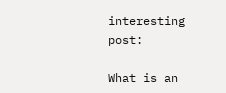interesting post:

What is an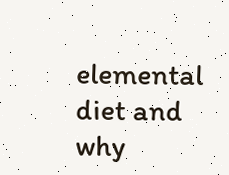elemental diet and why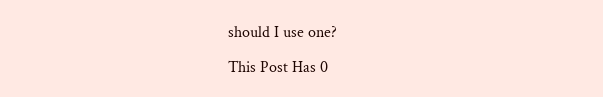should I use one?

This Post Has 0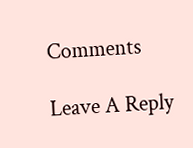Comments

Leave A Reply